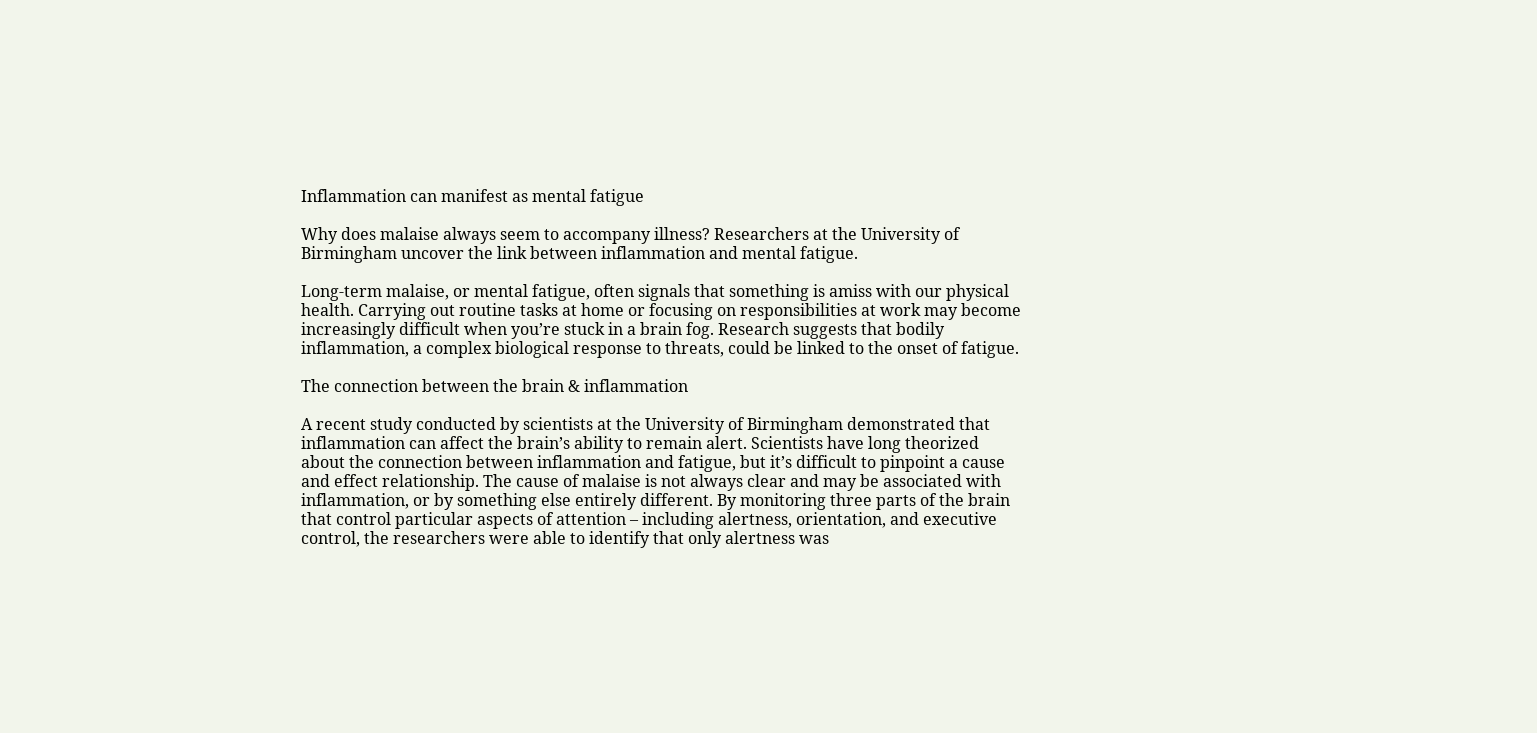Inflammation can manifest as mental fatigue

Why does malaise always seem to accompany illness? Researchers at the University of Birmingham uncover the link between inflammation and mental fatigue.

Long-term malaise, or mental fatigue, often signals that something is amiss with our physical health. Carrying out routine tasks at home or focusing on responsibilities at work may become increasingly difficult when you’re stuck in a brain fog. Research suggests that bodily inflammation, a complex biological response to threats, could be linked to the onset of fatigue.

The connection between the brain & inflammation

A recent study conducted by scientists at the University of Birmingham demonstrated that inflammation can affect the brain’s ability to remain alert. Scientists have long theorized about the connection between inflammation and fatigue, but it’s difficult to pinpoint a cause and effect relationship. The cause of malaise is not always clear and may be associated with inflammation, or by something else entirely different. By monitoring three parts of the brain that control particular aspects of attention – including alertness, orientation, and executive control, the researchers were able to identify that only alertness was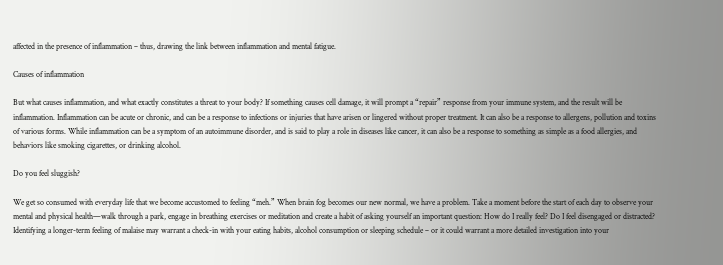affected in the presence of inflammation – thus, drawing the link between inflammation and mental fatigue.

Causes of inflammation

But what causes inflammation, and what exactly constitutes a threat to your body? If something causes cell damage, it will prompt a “repair” response from your immune system, and the result will be inflammation. Inflammation can be acute or chronic, and can be a response to infections or injuries that have arisen or lingered without proper treatment. It can also be a response to allergens, pollution and toxins of various forms. While inflammation can be a symptom of an autoimmune disorder, and is said to play a role in diseases like cancer, it can also be a response to something as simple as a food allergies, and behaviors like smoking cigarettes, or drinking alcohol.

Do you feel sluggish?

We get so consumed with everyday life that we become accustomed to feeling “meh.” When brain fog becomes our new normal, we have a problem. Take a moment before the start of each day to observe your mental and physical health—walk through a park, engage in breathing exercises or meditation and create a habit of asking yourself an important question: How do I really feel? Do I feel disengaged or distracted? Identifying a longer-term feeling of malaise may warrant a check-in with your eating habits, alcohol consumption or sleeping schedule – or it could warrant a more detailed investigation into your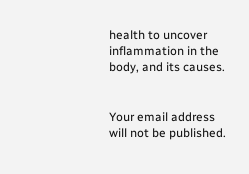health to uncover inflammation in the body, and its causes.


Your email address will not be published.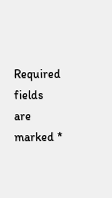Required fields are marked *